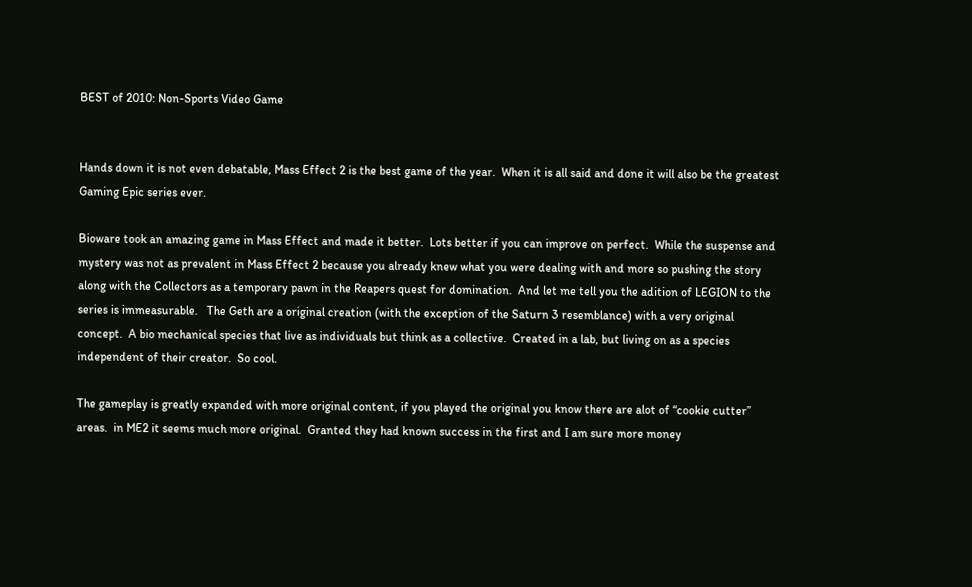BEST of 2010: Non-Sports Video Game


Hands down it is not even debatable, Mass Effect 2 is the best game of the year.  When it is all said and done it will also be the greatest Gaming Epic series ever.

Bioware took an amazing game in Mass Effect and made it better.  Lots better if you can improve on perfect.  While the suspense and mystery was not as prevalent in Mass Effect 2 because you already knew what you were dealing with and more so pushing the story along with the Collectors as a temporary pawn in the Reapers quest for domination.  And let me tell you the adition of LEGION to the series is immeasurable.   The Geth are a original creation (with the exception of the Saturn 3 resemblance) with a very original concept.  A bio mechanical species that live as individuals but think as a collective.  Created in a lab, but living on as a species independent of their creator.  So cool.

The gameplay is greatly expanded with more original content, if you played the original you know there are alot of “cookie cutter” areas.  in ME2 it seems much more original.  Granted they had known success in the first and I am sure more money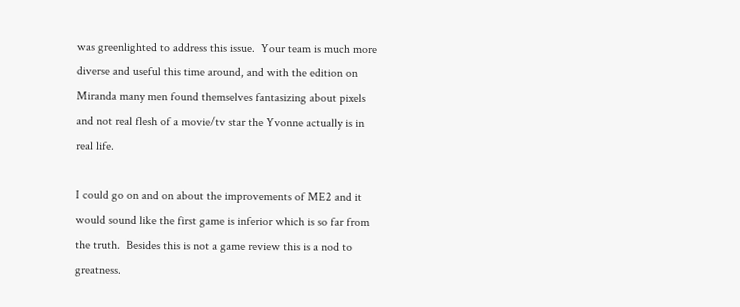was greenlighted to address this issue.  Your team is much more diverse and useful this time around, and with the edition on Miranda many men found themselves fantasizing about pixels and not real flesh of a movie/tv star the Yvonne actually is in real life.

I could go on and on about the improvements of ME2 and it would sound like the first game is inferior which is so far from the truth.  Besides this is not a game review this is a nod to greatness.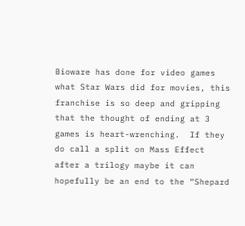Bioware has done for video games what Star Wars did for movies, this franchise is so deep and gripping that the thought of ending at 3 games is heart-wrenching.  If they do call a split on Mass Effect after a trilogy maybe it can hopefully be an end to the “Shepard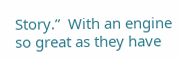Story.”  With an engine so great as they have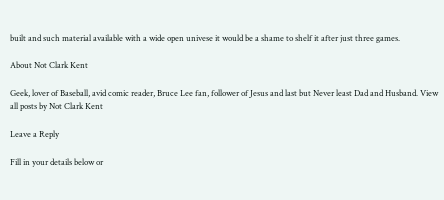built and such material available with a wide open univese it would be a shame to shelf it after just three games.

About Not Clark Kent

Geek, lover of Baseball, avid comic reader, Bruce Lee fan, follower of Jesus and last but Never least Dad and Husband. View all posts by Not Clark Kent

Leave a Reply

Fill in your details below or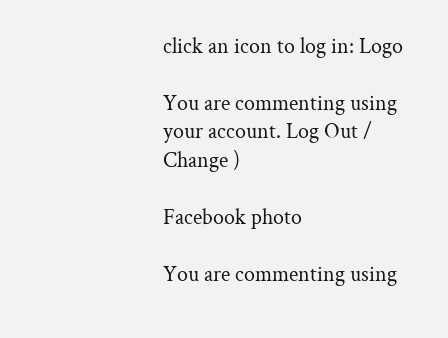click an icon to log in: Logo

You are commenting using your account. Log Out /  Change )

Facebook photo

You are commenting using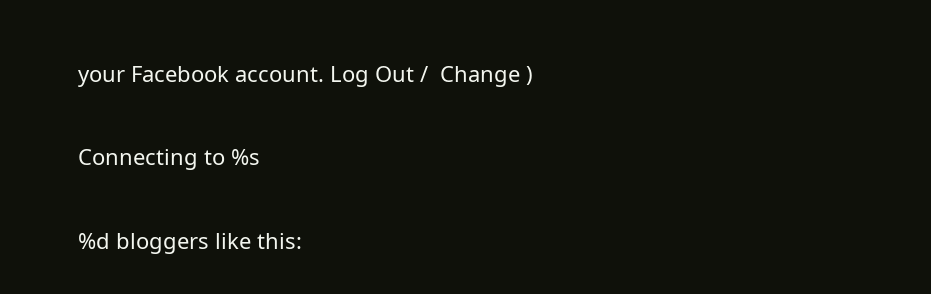your Facebook account. Log Out /  Change )

Connecting to %s

%d bloggers like this: